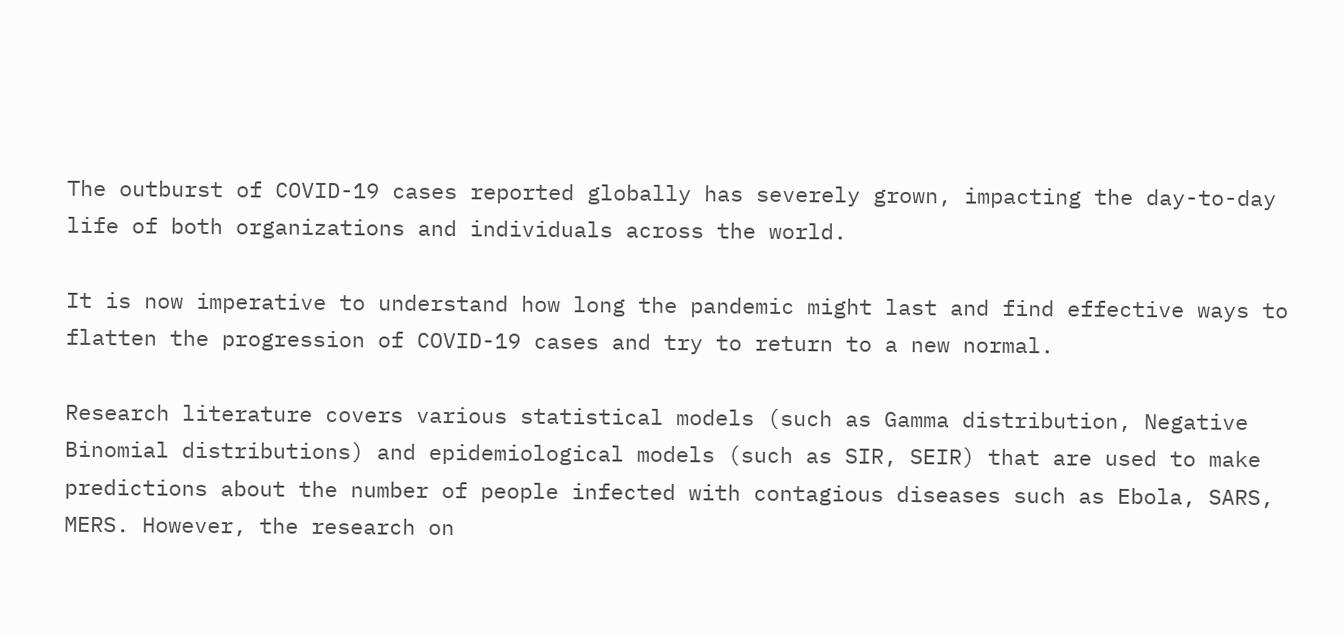The outburst of COVID-19 cases reported globally has severely grown, impacting the day-to-day life of both organizations and individuals across the world.

It is now imperative to understand how long the pandemic might last and find effective ways to flatten the progression of COVID-19 cases and try to return to a new normal.

Research literature covers various statistical models (such as Gamma distribution, Negative Binomial distributions) and epidemiological models (such as SIR, SEIR) that are used to make predictions about the number of people infected with contagious diseases such as Ebola, SARS, MERS. However, the research on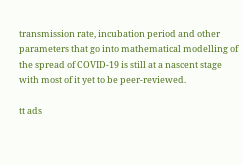transmission rate, incubation period and other parameters that go into mathematical modelling of the spread of COVID-19 is still at a nascent stage with most of it yet to be peer-reviewed.

tt ads